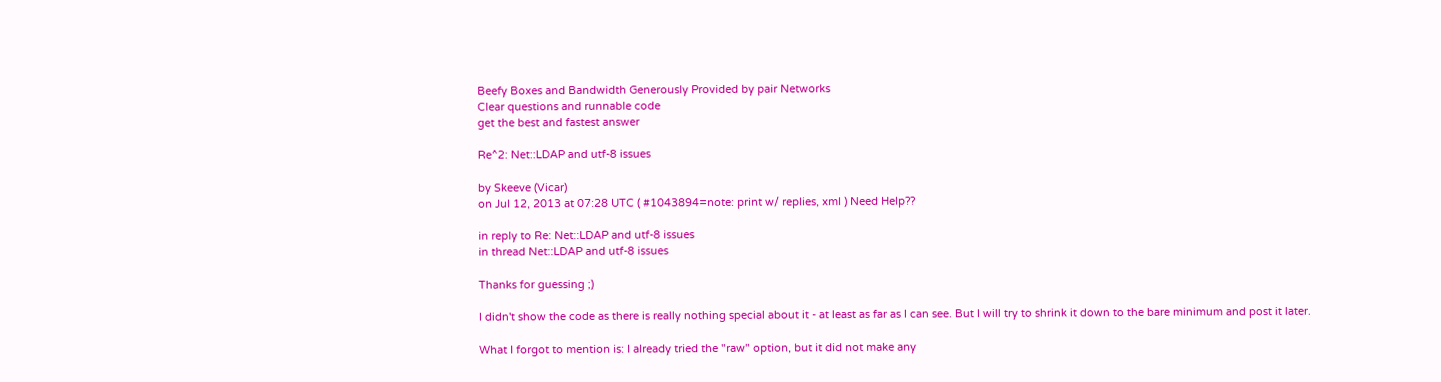Beefy Boxes and Bandwidth Generously Provided by pair Networks
Clear questions and runnable code
get the best and fastest answer

Re^2: Net::LDAP and utf-8 issues

by Skeeve (Vicar)
on Jul 12, 2013 at 07:28 UTC ( #1043894=note: print w/ replies, xml ) Need Help??

in reply to Re: Net::LDAP and utf-8 issues
in thread Net::LDAP and utf-8 issues

Thanks for guessing ;)

I didn't show the code as there is really nothing special about it - at least as far as I can see. But I will try to shrink it down to the bare minimum and post it later.

What I forgot to mention is: I already tried the "raw" option, but it did not make any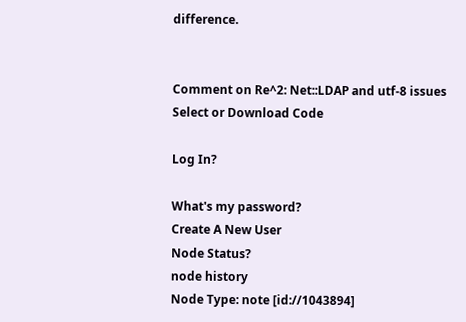difference.


Comment on Re^2: Net::LDAP and utf-8 issues
Select or Download Code

Log In?

What's my password?
Create A New User
Node Status?
node history
Node Type: note [id://1043894]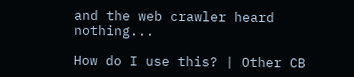and the web crawler heard nothing...

How do I use this? | Other CB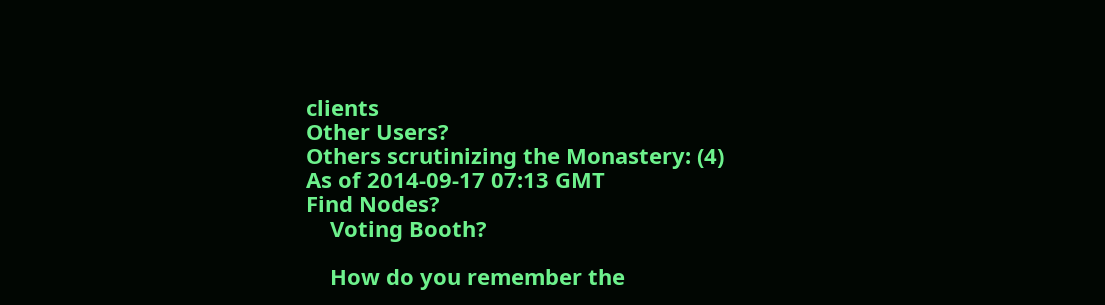clients
Other Users?
Others scrutinizing the Monastery: (4)
As of 2014-09-17 07:13 GMT
Find Nodes?
    Voting Booth?

    How do you remember the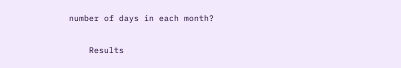number of days in each month?

    Results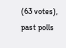(63 votes), past polls